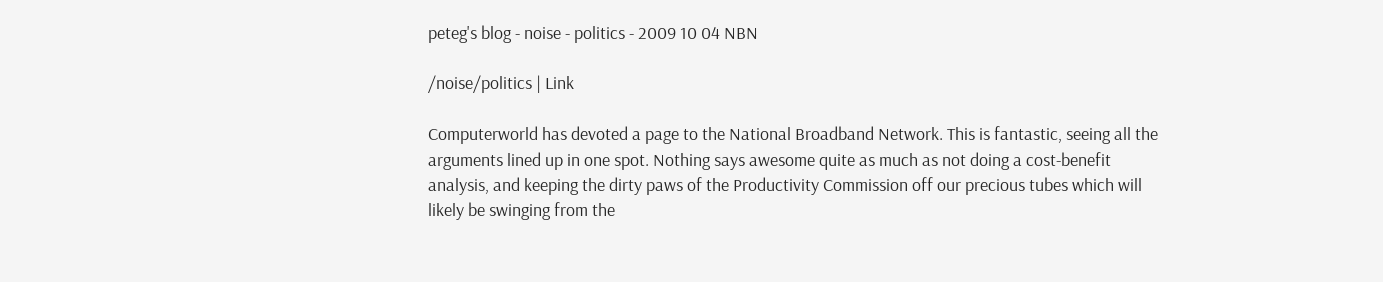peteg's blog - noise - politics - 2009 10 04 NBN

/noise/politics | Link

Computerworld has devoted a page to the National Broadband Network. This is fantastic, seeing all the arguments lined up in one spot. Nothing says awesome quite as much as not doing a cost-benefit analysis, and keeping the dirty paws of the Productivity Commission off our precious tubes which will likely be swinging from the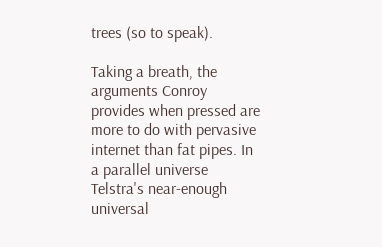trees (so to speak).

Taking a breath, the arguments Conroy provides when pressed are more to do with pervasive internet than fat pipes. In a parallel universe Telstra's near-enough universal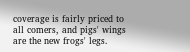coverage is fairly priced to all comers, and pigs' wings are the new frogs' legs.